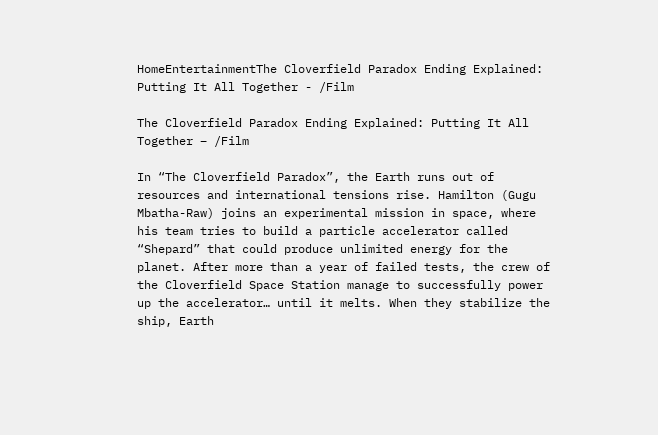HomeEntertainmentThe Cloverfield Paradox Ending Explained: Putting It All Together - /Film

The Cloverfield Paradox Ending Explained: Putting It All Together – /Film

In “The Cloverfield Paradox”, the Earth runs out of resources and international tensions rise. Hamilton (Gugu Mbatha-Raw) joins an experimental mission in space, where his team tries to build a particle accelerator called “Shepard” that could produce unlimited energy for the planet. After more than a year of failed tests, the crew of the Cloverfield Space Station manage to successfully power up the accelerator… until it melts. When they stabilize the ship, Earth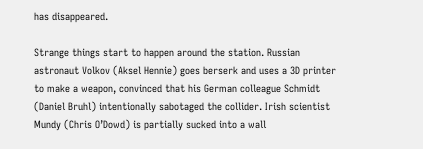has disappeared.

Strange things start to happen around the station. Russian astronaut Volkov (Aksel Hennie) goes berserk and uses a 3D printer to make a weapon, convinced that his German colleague Schmidt (Daniel Bruhl) intentionally sabotaged the collider. Irish scientist Mundy (Chris O’Dowd) is partially sucked into a wall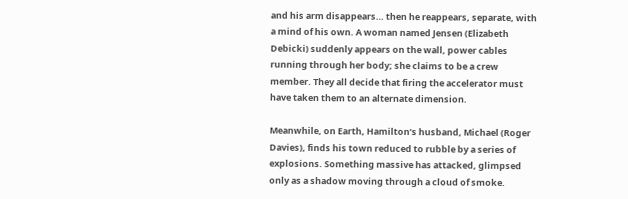and his arm disappears… then he reappears, separate, with a mind of his own. A woman named Jensen (Elizabeth Debicki) suddenly appears on the wall, power cables running through her body; she claims to be a crew member. They all decide that firing the accelerator must have taken them to an alternate dimension.

Meanwhile, on Earth, Hamilton’s husband, Michael (Roger Davies), finds his town reduced to rubble by a series of explosions. Something massive has attacked, glimpsed only as a shadow moving through a cloud of smoke.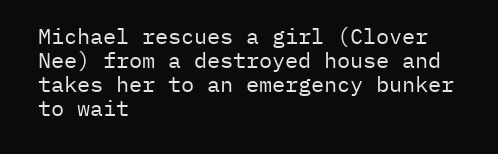Michael rescues a girl (Clover Nee) from a destroyed house and takes her to an emergency bunker to wait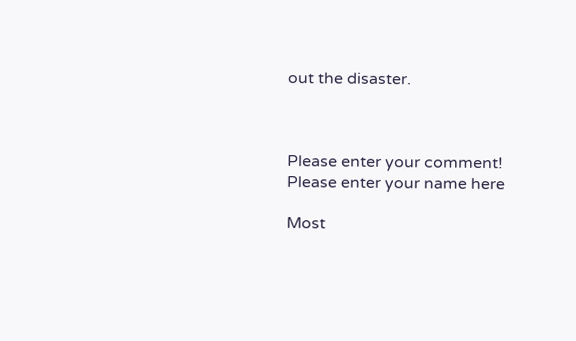out the disaster.



Please enter your comment!
Please enter your name here

Most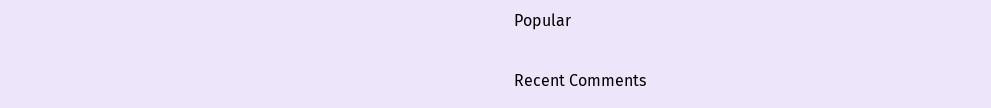Popular

Recent Comments